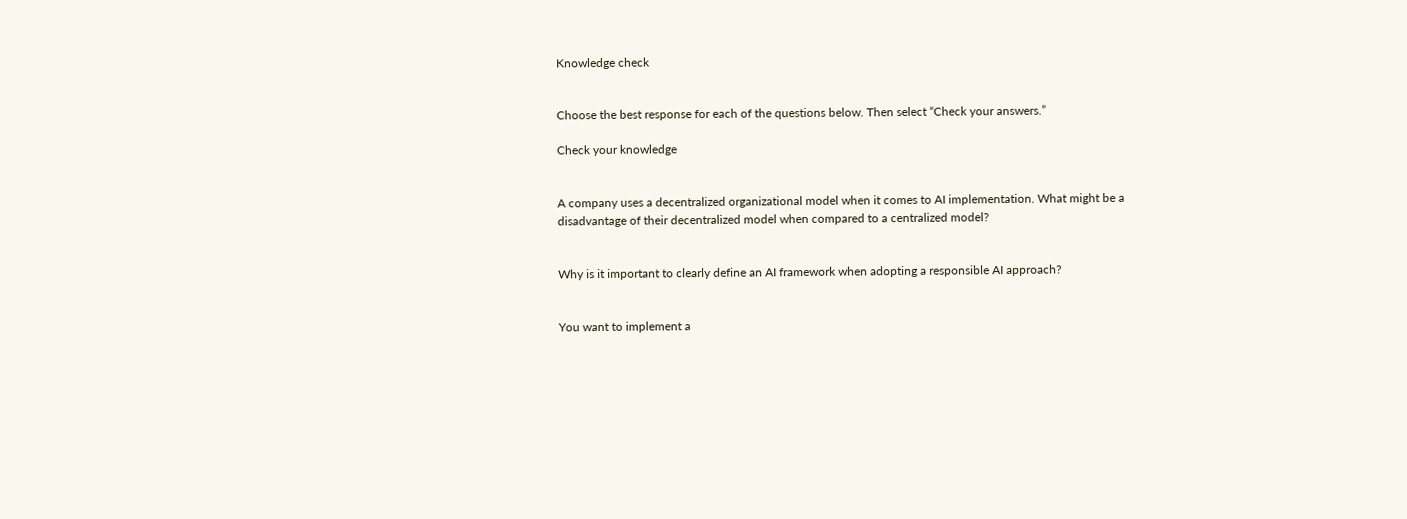Knowledge check


Choose the best response for each of the questions below. Then select “Check your answers.”

Check your knowledge


A company uses a decentralized organizational model when it comes to AI implementation. What might be a disadvantage of their decentralized model when compared to a centralized model?


Why is it important to clearly define an AI framework when adopting a responsible AI approach?


You want to implement a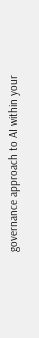governance approach to AI within your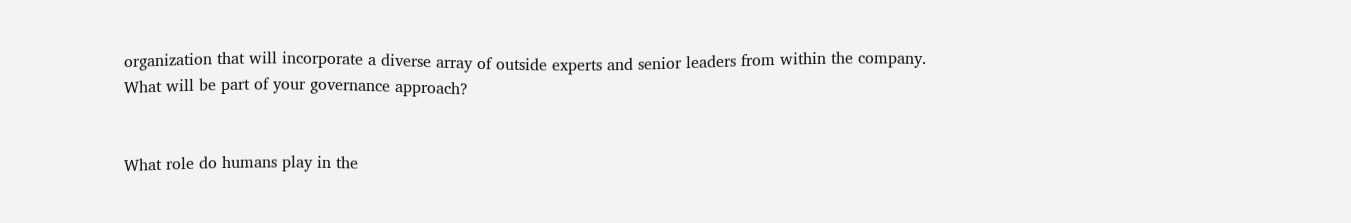organization that will incorporate a diverse array of outside experts and senior leaders from within the company. What will be part of your governance approach?


What role do humans play in the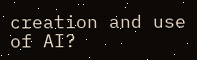creation and use of AI?